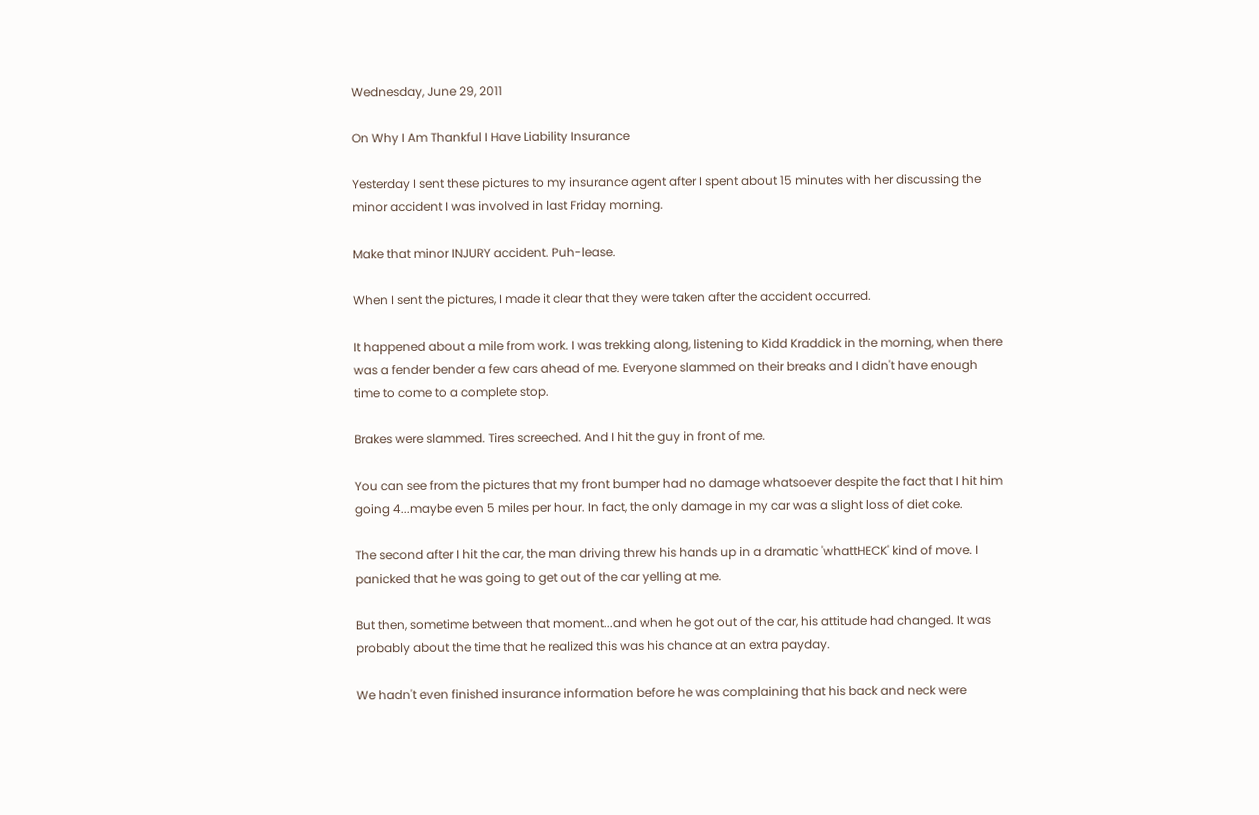Wednesday, June 29, 2011

On Why I Am Thankful I Have Liability Insurance

Yesterday I sent these pictures to my insurance agent after I spent about 15 minutes with her discussing the minor accident I was involved in last Friday morning.

Make that minor INJURY accident. Puh-lease.

When I sent the pictures, I made it clear that they were taken after the accident occurred.

It happened about a mile from work. I was trekking along, listening to Kidd Kraddick in the morning, when there was a fender bender a few cars ahead of me. Everyone slammed on their breaks and I didn't have enough time to come to a complete stop.

Brakes were slammed. Tires screeched. And I hit the guy in front of me.

You can see from the pictures that my front bumper had no damage whatsoever despite the fact that I hit him going 4...maybe even 5 miles per hour. In fact, the only damage in my car was a slight loss of diet coke.

The second after I hit the car, the man driving threw his hands up in a dramatic 'whattHECK' kind of move. I panicked that he was going to get out of the car yelling at me.

But then, sometime between that moment...and when he got out of the car, his attitude had changed. It was probably about the time that he realized this was his chance at an extra payday.

We hadn't even finished insurance information before he was complaining that his back and neck were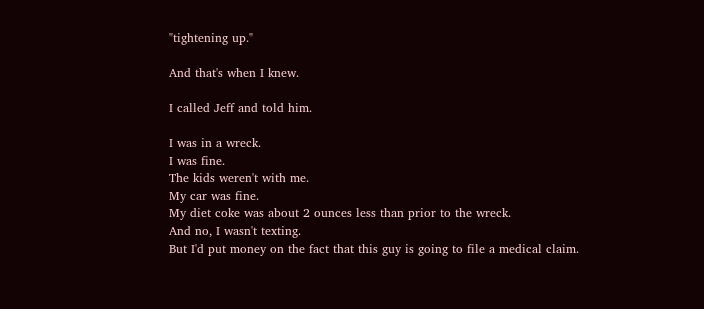"tightening up."

And that's when I knew.

I called Jeff and told him.

I was in a wreck.
I was fine.
The kids weren't with me.
My car was fine.
My diet coke was about 2 ounces less than prior to the wreck.
And no, I wasn't texting.
But I'd put money on the fact that this guy is going to file a medical claim.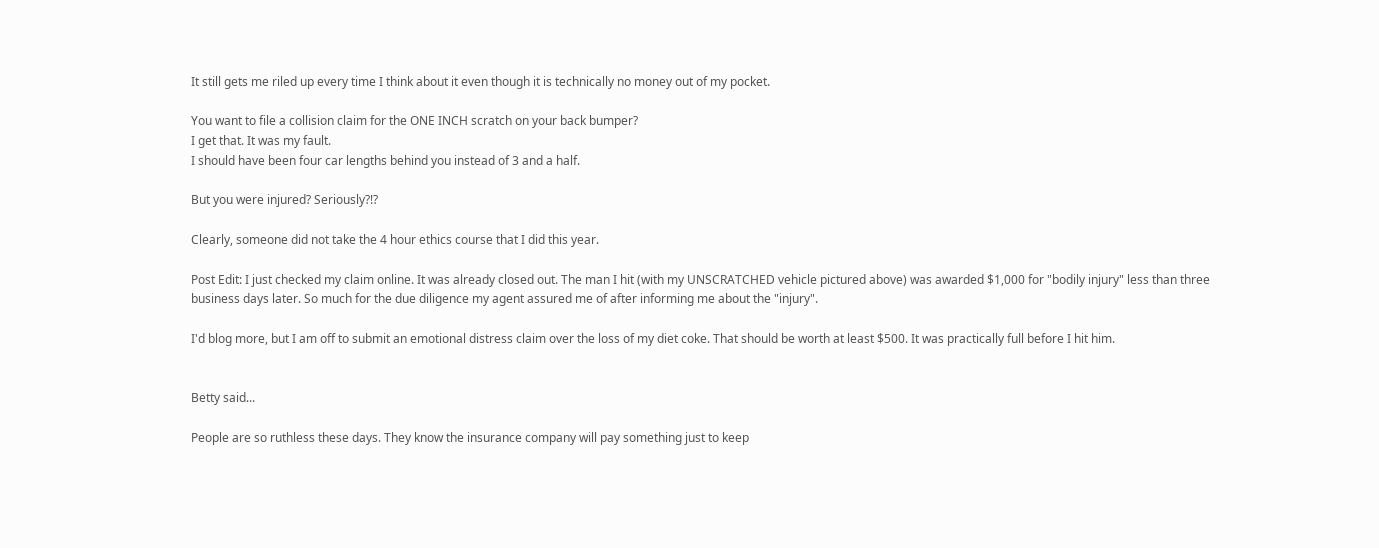It still gets me riled up every time I think about it even though it is technically no money out of my pocket.

You want to file a collision claim for the ONE INCH scratch on your back bumper?
I get that. It was my fault.
I should have been four car lengths behind you instead of 3 and a half.

But you were injured? Seriously?!?

Clearly, someone did not take the 4 hour ethics course that I did this year.

Post Edit: I just checked my claim online. It was already closed out. The man I hit (with my UNSCRATCHED vehicle pictured above) was awarded $1,000 for "bodily injury" less than three business days later. So much for the due diligence my agent assured me of after informing me about the "injury".

I'd blog more, but I am off to submit an emotional distress claim over the loss of my diet coke. That should be worth at least $500. It was practically full before I hit him.


Betty said...

People are so ruthless these days. They know the insurance company will pay something just to keep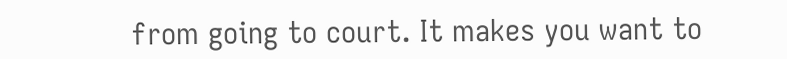from going to court. It makes you want to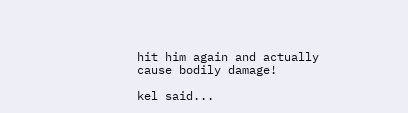hit him again and actually cause bodily damage!

kel said...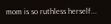mom is so ruthless herself...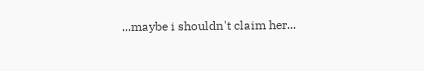...maybe i shouldn't claim her...